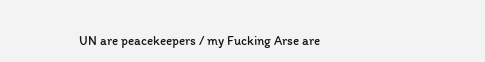UN are peacekeepers / my Fucking Arse are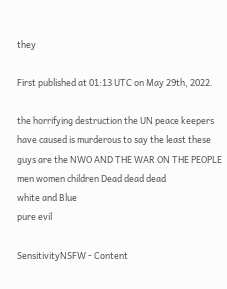they

First published at 01:13 UTC on May 29th, 2022.

the horrifying destruction the UN peace keepers have caused is murderous to say the least these guys are the NWO AND THE WAR ON THE PEOPLE men women children Dead dead dead
white and Blue
pure evil

SensitivityNSFW - Content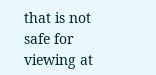that is not safe for viewing at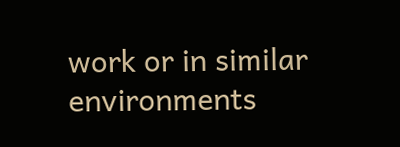work or in similar environments